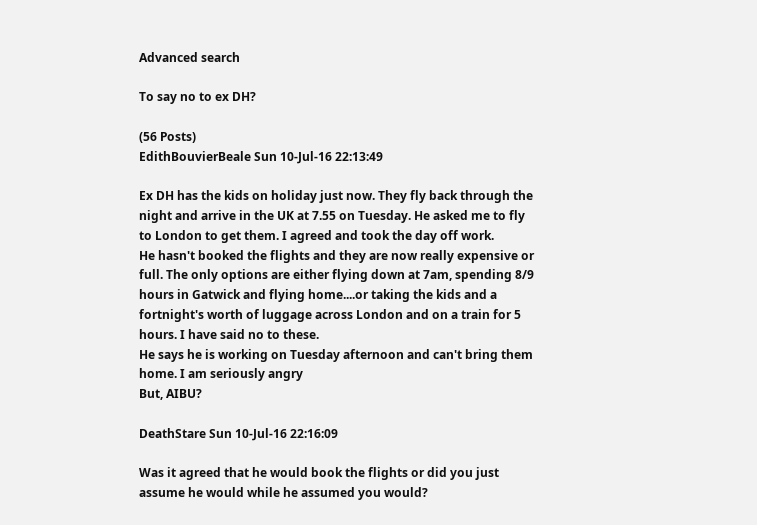Advanced search

To say no to ex DH?

(56 Posts)
EdithBouvierBeale Sun 10-Jul-16 22:13:49

Ex DH has the kids on holiday just now. They fly back through the night and arrive in the UK at 7.55 on Tuesday. He asked me to fly to London to get them. I agreed and took the day off work.
He hasn't booked the flights and they are now really expensive or full. The only options are either flying down at 7am, spending 8/9 hours in Gatwick and flying home....or taking the kids and a fortnight's worth of luggage across London and on a train for 5 hours. I have said no to these.
He says he is working on Tuesday afternoon and can't bring them home. I am seriously angry
But, AIBU?

DeathStare Sun 10-Jul-16 22:16:09

Was it agreed that he would book the flights or did you just assume he would while he assumed you would?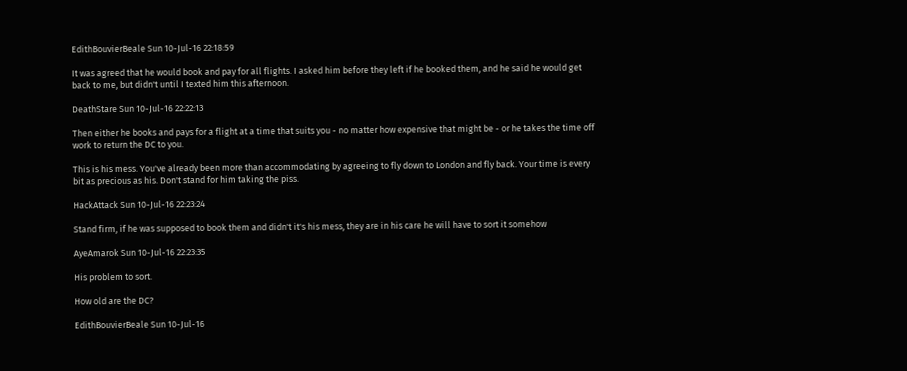EdithBouvierBeale Sun 10-Jul-16 22:18:59

It was agreed that he would book and pay for all flights. I asked him before they left if he booked them, and he said he would get back to me, but didn't until I texted him this afternoon.

DeathStare Sun 10-Jul-16 22:22:13

Then either he books and pays for a flight at a time that suits you - no matter how expensive that might be - or he takes the time off work to return the DC to you.

This is his mess. You've already been more than accommodating by agreeing to fly down to London and fly back. Your time is every bit as precious as his. Don't stand for him taking the piss.

HackAttack Sun 10-Jul-16 22:23:24

Stand firm, if he was supposed to book them and didn't it's his mess, they are in his care he will have to sort it somehow

AyeAmarok Sun 10-Jul-16 22:23:35

His problem to sort.

How old are the DC?

EdithBouvierBeale Sun 10-Jul-16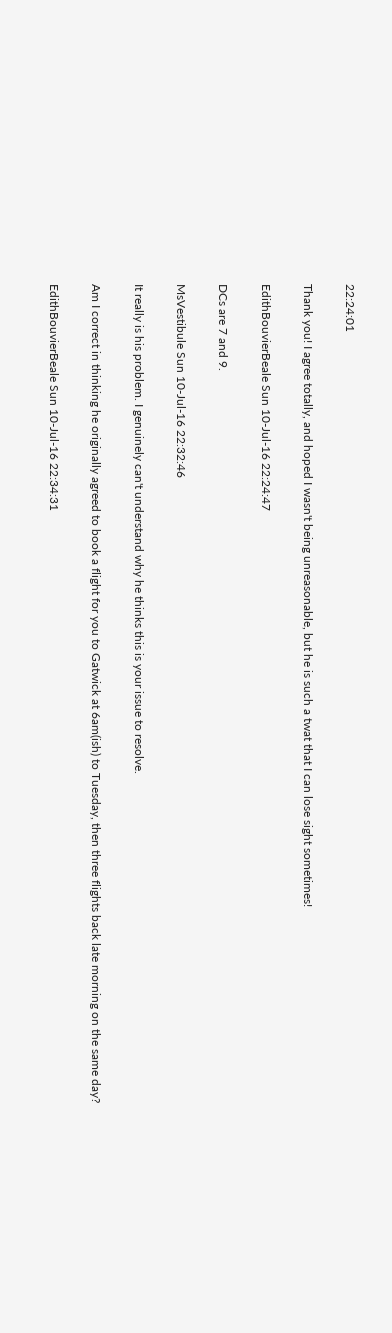22:24:01

Thank you! I agree totally, and hoped I wasn't being unreasonable, but he is such a twat that I can lose sight sometimes!

EdithBouvierBeale Sun 10-Jul-16 22:24:47

DCs are 7 and 9.

MsVestibule Sun 10-Jul-16 22:32:46

It really is his problem. I genuinely can't understand why he thinks this is your issue to resolve.

Am I correct in thinking he originally agreed to book a flight for you to Gatwick at 6am(ish) to Tuesday, then three flights back late morning on the same day?

EdithBouvierBeale Sun 10-Jul-16 22:34:31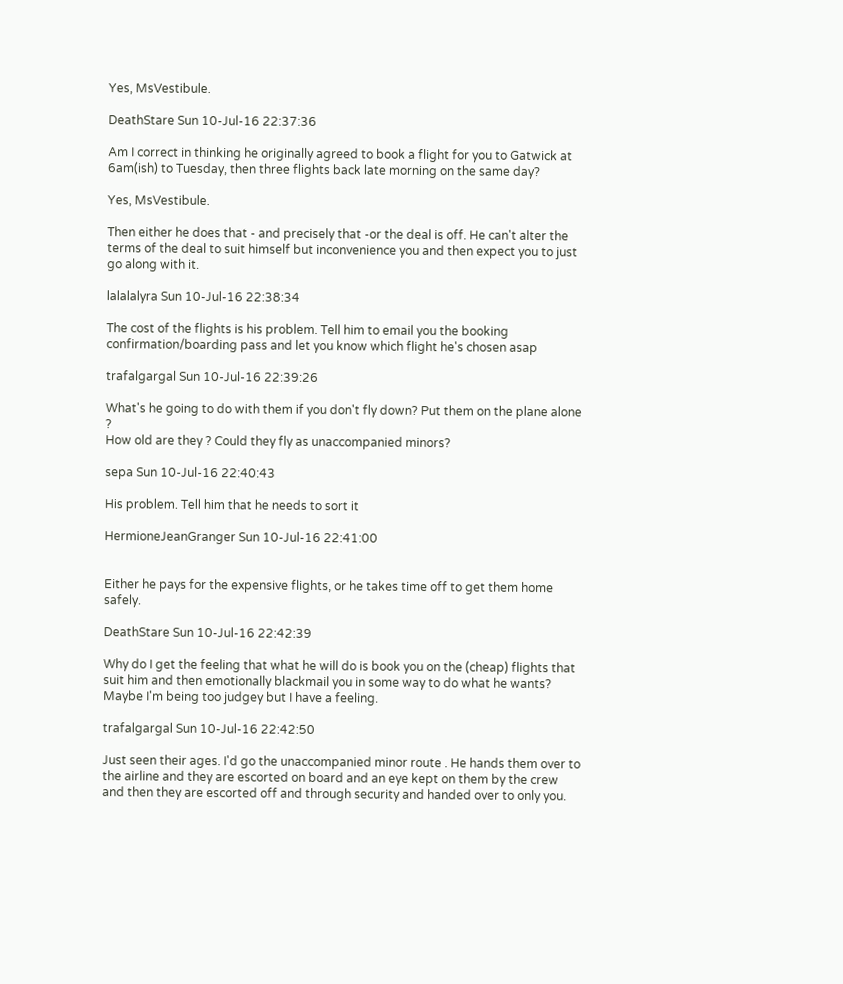Yes, MsVestibule.

DeathStare Sun 10-Jul-16 22:37:36

Am I correct in thinking he originally agreed to book a flight for you to Gatwick at 6am(ish) to Tuesday, then three flights back late morning on the same day?

Yes, MsVestibule.

Then either he does that - and precisely that -or the deal is off. He can't alter the terms of the deal to suit himself but inconvenience you and then expect you to just go along with it.

lalalalyra Sun 10-Jul-16 22:38:34

The cost of the flights is his problem. Tell him to email you the booking confirmation/boarding pass and let you know which flight he's chosen asap

trafalgargal Sun 10-Jul-16 22:39:26

What's he going to do with them if you don't fly down? Put them on the plane alone ?
How old are they ? Could they fly as unaccompanied minors?

sepa Sun 10-Jul-16 22:40:43

His problem. Tell him that he needs to sort it

HermioneJeanGranger Sun 10-Jul-16 22:41:00


Either he pays for the expensive flights, or he takes time off to get them home safely.

DeathStare Sun 10-Jul-16 22:42:39

Why do I get the feeling that what he will do is book you on the (cheap) flights that suit him and then emotionally blackmail you in some way to do what he wants? Maybe I'm being too judgey but I have a feeling.

trafalgargal Sun 10-Jul-16 22:42:50

Just seen their ages. I'd go the unaccompanied minor route . He hands them over to the airline and they are escorted on board and an eye kept on them by the crew and then they are escorted off and through security and handed over to only you.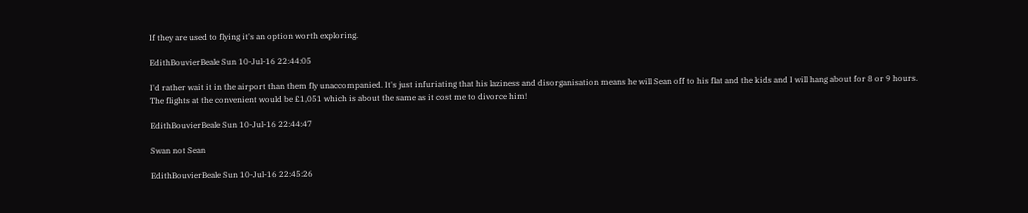If they are used to flying it's an option worth exploring.

EdithBouvierBeale Sun 10-Jul-16 22:44:05

I'd rather wait it in the airport than them fly unaccompanied. It's just infuriating that his laziness and disorganisation means he will Sean off to his flat and the kids and I will hang about for 8 or 9 hours.
The flights at the convenient would be £1,051 which is about the same as it cost me to divorce him!

EdithBouvierBeale Sun 10-Jul-16 22:44:47

Swan not Sean

EdithBouvierBeale Sun 10-Jul-16 22:45:26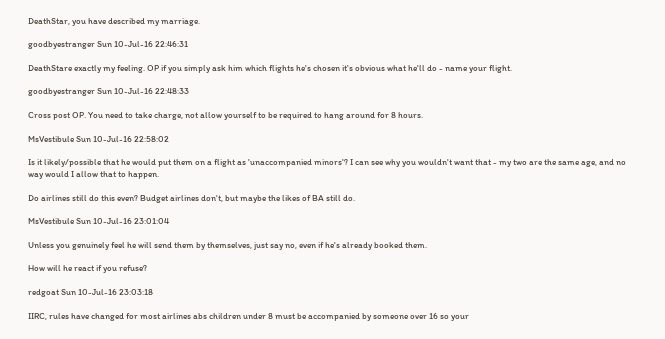DeathStar, you have described my marriage.

goodbyestranger Sun 10-Jul-16 22:46:31

DeathStare exactly my feeling. OP if you simply ask him which flights he's chosen it's obvious what he'll do - name your flight.

goodbyestranger Sun 10-Jul-16 22:48:33

Cross post OP. You need to take charge, not allow yourself to be required to hang around for 8 hours.

MsVestibule Sun 10-Jul-16 22:58:02

Is it likely/possible that he would put them on a flight as 'unaccompanied minors'? I can see why you wouldn't want that - my two are the same age, and no way would I allow that to happen.

Do airlines still do this even? Budget airlines don't, but maybe the likes of BA still do.

MsVestibule Sun 10-Jul-16 23:01:04

Unless you genuinely feel he will send them by themselves, just say no, even if he's already booked them.

How will he react if you refuse?

redgoat Sun 10-Jul-16 23:03:18

IIRC, rules have changed for most airlines abs children under 8 must be accompanied by someone over 16 so your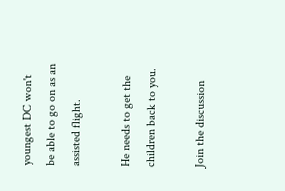youngest DC won't be able to go on as an assisted flight.

He needs to get the children back to you.

Join the discussion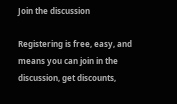Join the discussion

Registering is free, easy, and means you can join in the discussion, get discounts,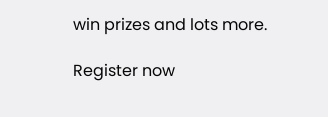win prizes and lots more.

Register now